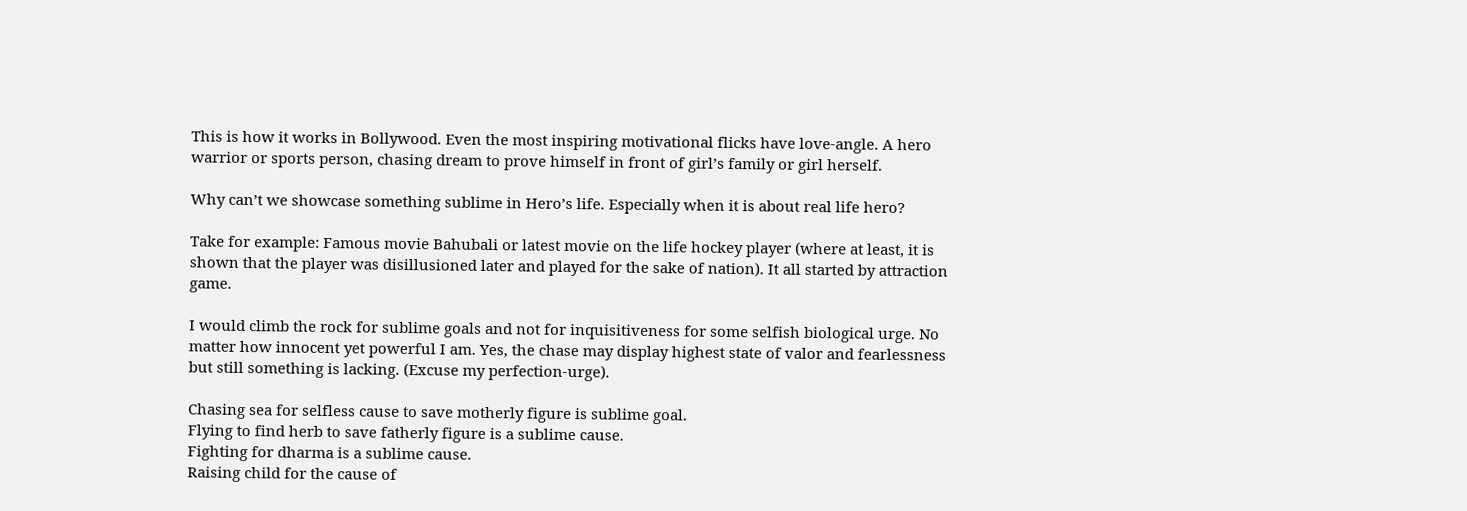This is how it works in Bollywood. Even the most inspiring motivational flicks have love-angle. A hero warrior or sports person, chasing dream to prove himself in front of girl’s family or girl herself.

Why can’t we showcase something sublime in Hero’s life. Especially when it is about real life hero?

Take for example: Famous movie Bahubali or latest movie on the life hockey player (where at least, it is shown that the player was disillusioned later and played for the sake of nation). It all started by attraction game.

I would climb the rock for sublime goals and not for inquisitiveness for some selfish biological urge. No matter how innocent yet powerful I am. Yes, the chase may display highest state of valor and fearlessness but still something is lacking. (Excuse my perfection-urge).

Chasing sea for selfless cause to save motherly figure is sublime goal.
Flying to find herb to save fatherly figure is a sublime cause.
Fighting for dharma is a sublime cause.
Raising child for the cause of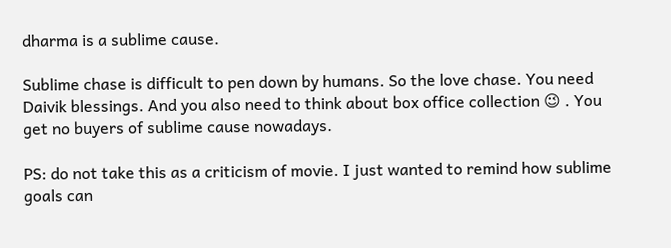dharma is a sublime cause.

Sublime chase is difficult to pen down by humans. So the love chase. You need Daivik blessings. And you also need to think about box office collection 😉 . You get no buyers of sublime cause nowadays.

PS: do not take this as a criticism of movie. I just wanted to remind how sublime goals can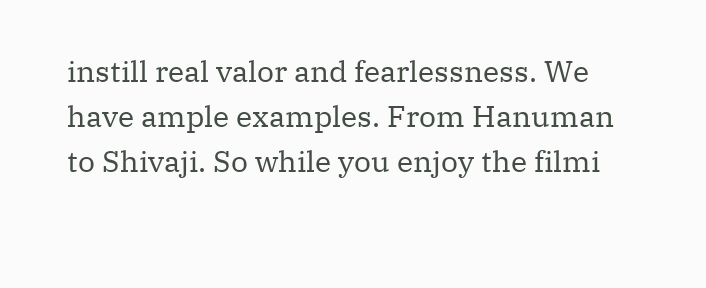instill real valor and fearlessness. We have ample examples. From Hanuman to Shivaji. So while you enjoy the filmi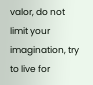valor, do not limit your imagination, try to live for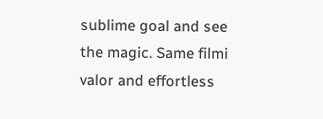sublime goal and see the magic. Same filmi valor and effortless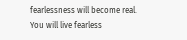fearlessness will become real. You will live fearless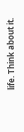life. Think about it.